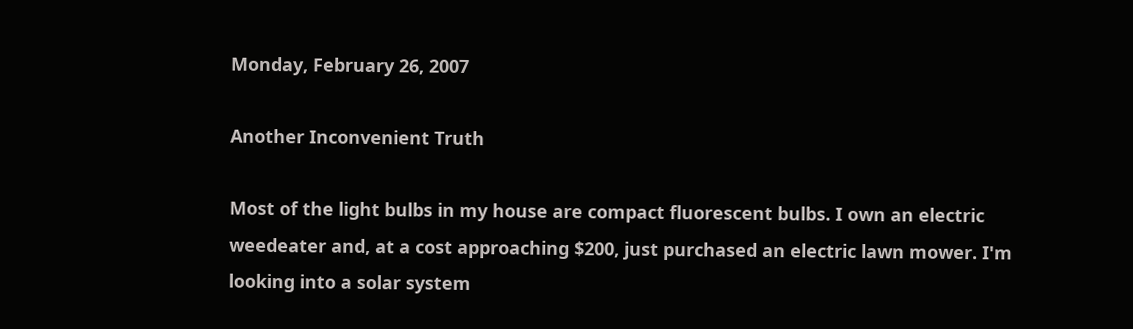Monday, February 26, 2007

Another Inconvenient Truth

Most of the light bulbs in my house are compact fluorescent bulbs. I own an electric weedeater and, at a cost approaching $200, just purchased an electric lawn mower. I'm looking into a solar system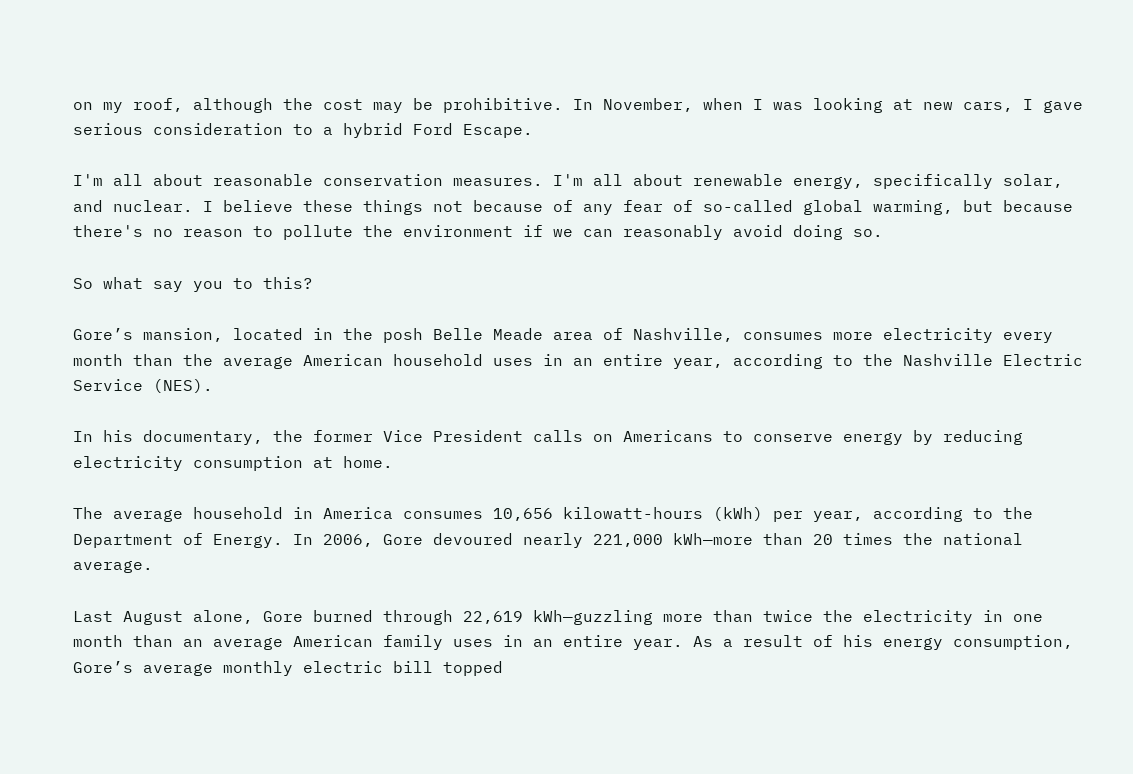on my roof, although the cost may be prohibitive. In November, when I was looking at new cars, I gave serious consideration to a hybrid Ford Escape.

I'm all about reasonable conservation measures. I'm all about renewable energy, specifically solar, and nuclear. I believe these things not because of any fear of so-called global warming, but because there's no reason to pollute the environment if we can reasonably avoid doing so.

So what say you to this?

Gore’s mansion, located in the posh Belle Meade area of Nashville, consumes more electricity every month than the average American household uses in an entire year, according to the Nashville Electric Service (NES).

In his documentary, the former Vice President calls on Americans to conserve energy by reducing electricity consumption at home.

The average household in America consumes 10,656 kilowatt-hours (kWh) per year, according to the Department of Energy. In 2006, Gore devoured nearly 221,000 kWh—more than 20 times the national average.

Last August alone, Gore burned through 22,619 kWh—guzzling more than twice the electricity in one month than an average American family uses in an entire year. As a result of his energy consumption, Gore’s average monthly electric bill topped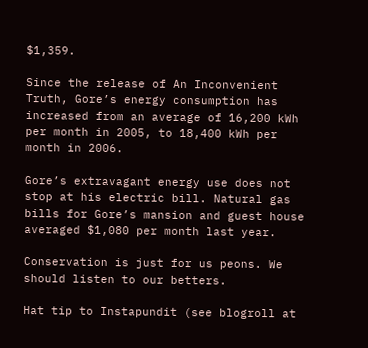$1,359.

Since the release of An Inconvenient Truth, Gore’s energy consumption has increased from an average of 16,200 kWh per month in 2005, to 18,400 kWh per month in 2006.

Gore’s extravagant energy use does not stop at his electric bill. Natural gas bills for Gore’s mansion and guest house averaged $1,080 per month last year.

Conservation is just for us peons. We should listen to our betters.

Hat tip to Instapundit (see blogroll at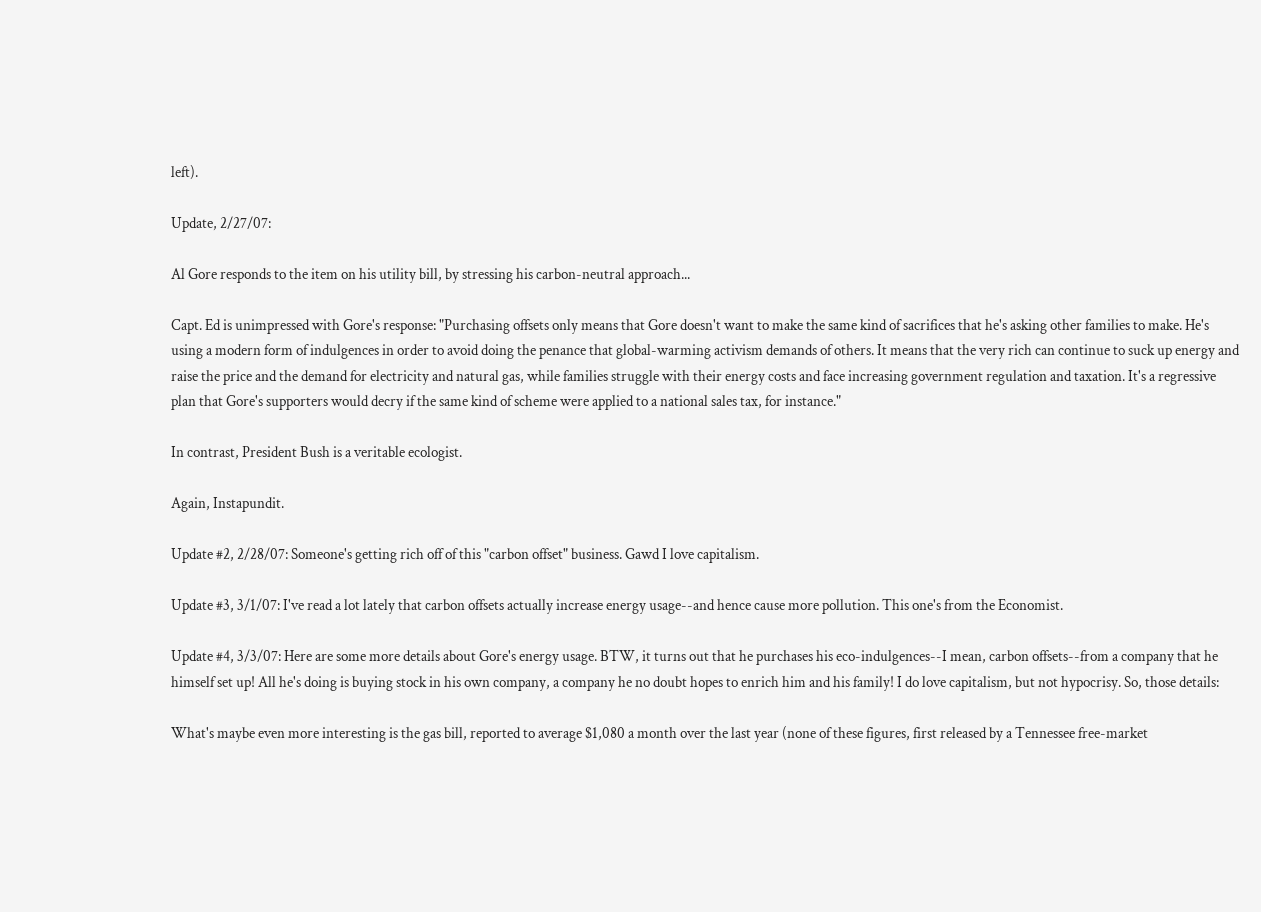left).

Update, 2/27/07:

Al Gore responds to the item on his utility bill, by stressing his carbon-neutral approach...

Capt. Ed is unimpressed with Gore's response: "Purchasing offsets only means that Gore doesn't want to make the same kind of sacrifices that he's asking other families to make. He's using a modern form of indulgences in order to avoid doing the penance that global-warming activism demands of others. It means that the very rich can continue to suck up energy and raise the price and the demand for electricity and natural gas, while families struggle with their energy costs and face increasing government regulation and taxation. It's a regressive plan that Gore's supporters would decry if the same kind of scheme were applied to a national sales tax, for instance."

In contrast, President Bush is a veritable ecologist.

Again, Instapundit.

Update #2, 2/28/07: Someone's getting rich off of this "carbon offset" business. Gawd I love capitalism.

Update #3, 3/1/07: I've read a lot lately that carbon offsets actually increase energy usage--and hence cause more pollution. This one's from the Economist.

Update #4, 3/3/07: Here are some more details about Gore's energy usage. BTW, it turns out that he purchases his eco-indulgences--I mean, carbon offsets--from a company that he himself set up! All he's doing is buying stock in his own company, a company he no doubt hopes to enrich him and his family! I do love capitalism, but not hypocrisy. So, those details:

What's maybe even more interesting is the gas bill, reported to average $1,080 a month over the last year (none of these figures, first released by a Tennessee free-market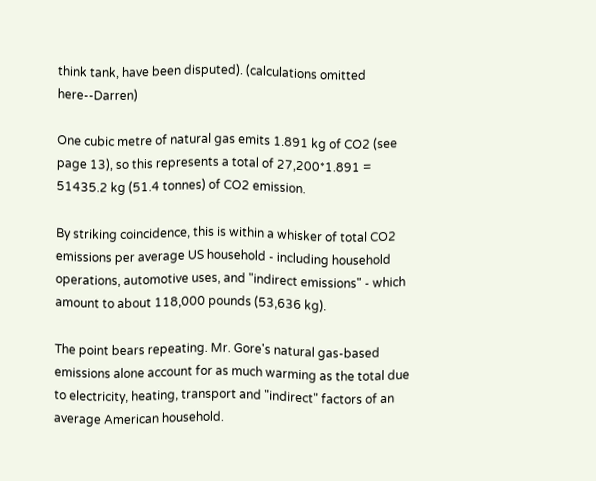think tank, have been disputed). (calculations omitted here--Darren)

One cubic metre of natural gas emits 1.891 kg of CO2 (see page 13), so this represents a total of 27,200*1.891 = 51435.2 kg (51.4 tonnes) of CO2 emission.

By striking coincidence, this is within a whisker of total CO2 emissions per average US household - including household operations, automotive uses, and "indirect emissions" - which amount to about 118,000 pounds (53,636 kg).

The point bears repeating. Mr. Gore's natural gas-based emissions alone account for as much warming as the total due to electricity, heating, transport and "indirect" factors of an average American household.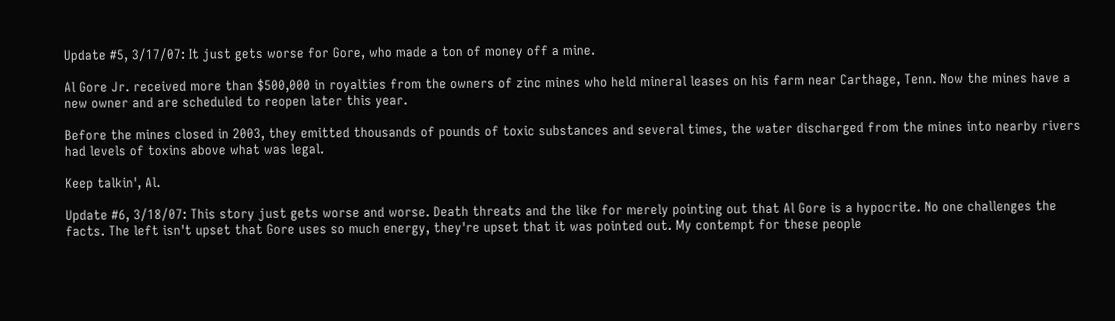Update #5, 3/17/07: It just gets worse for Gore, who made a ton of money off a mine.

Al Gore Jr. received more than $500,000 in royalties from the owners of zinc mines who held mineral leases on his farm near Carthage, Tenn. Now the mines have a new owner and are scheduled to reopen later this year.

Before the mines closed in 2003, they emitted thousands of pounds of toxic substances and several times, the water discharged from the mines into nearby rivers had levels of toxins above what was legal.

Keep talkin', Al.

Update #6, 3/18/07: This story just gets worse and worse. Death threats and the like for merely pointing out that Al Gore is a hypocrite. No one challenges the facts. The left isn't upset that Gore uses so much energy, they're upset that it was pointed out. My contempt for these people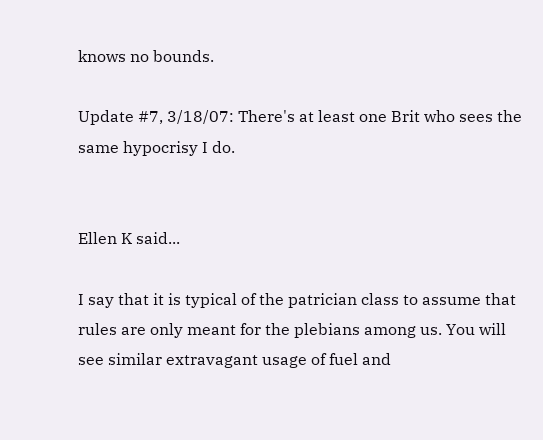knows no bounds.

Update #7, 3/18/07: There's at least one Brit who sees the same hypocrisy I do.


Ellen K said...

I say that it is typical of the patrician class to assume that rules are only meant for the plebians among us. You will see similar extravagant usage of fuel and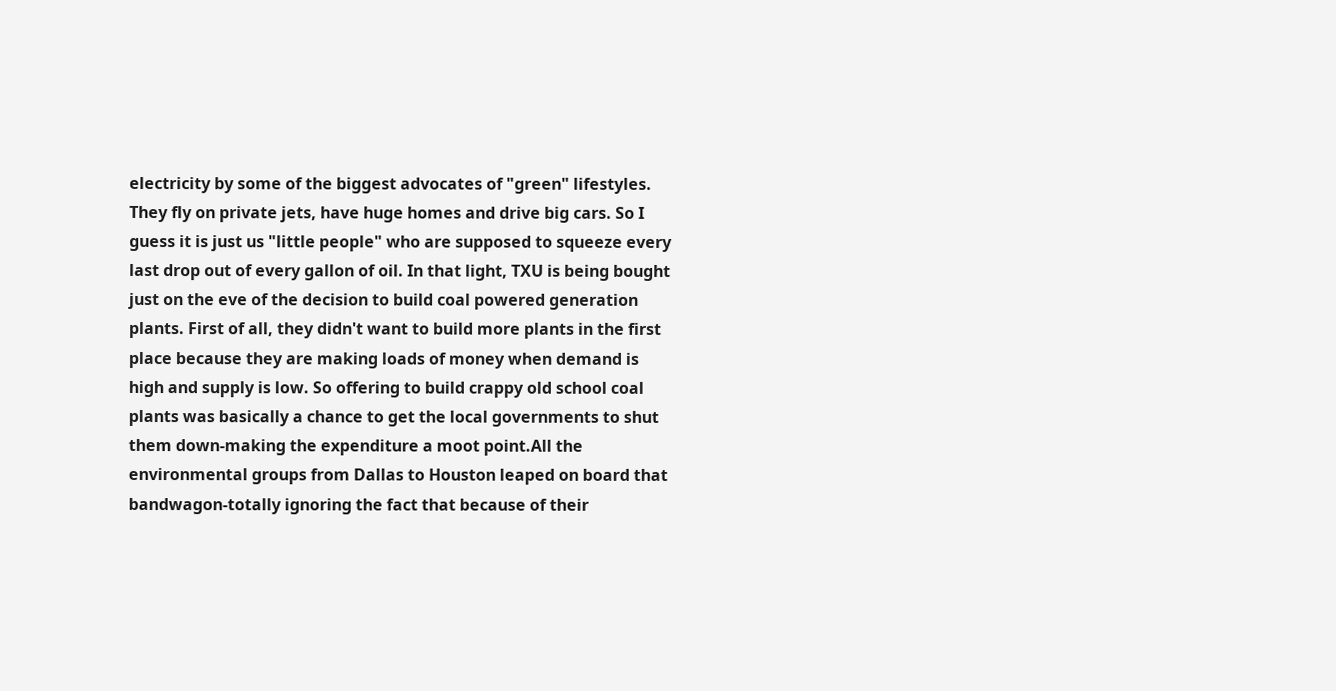electricity by some of the biggest advocates of "green" lifestyles. They fly on private jets, have huge homes and drive big cars. So I guess it is just us "little people" who are supposed to squeeze every last drop out of every gallon of oil. In that light, TXU is being bought just on the eve of the decision to build coal powered generation plants. First of all, they didn't want to build more plants in the first place because they are making loads of money when demand is high and supply is low. So offering to build crappy old school coal plants was basically a chance to get the local governments to shut them down-making the expenditure a moot point.All the environmental groups from Dallas to Houston leaped on board that bandwagon-totally ignoring the fact that because of their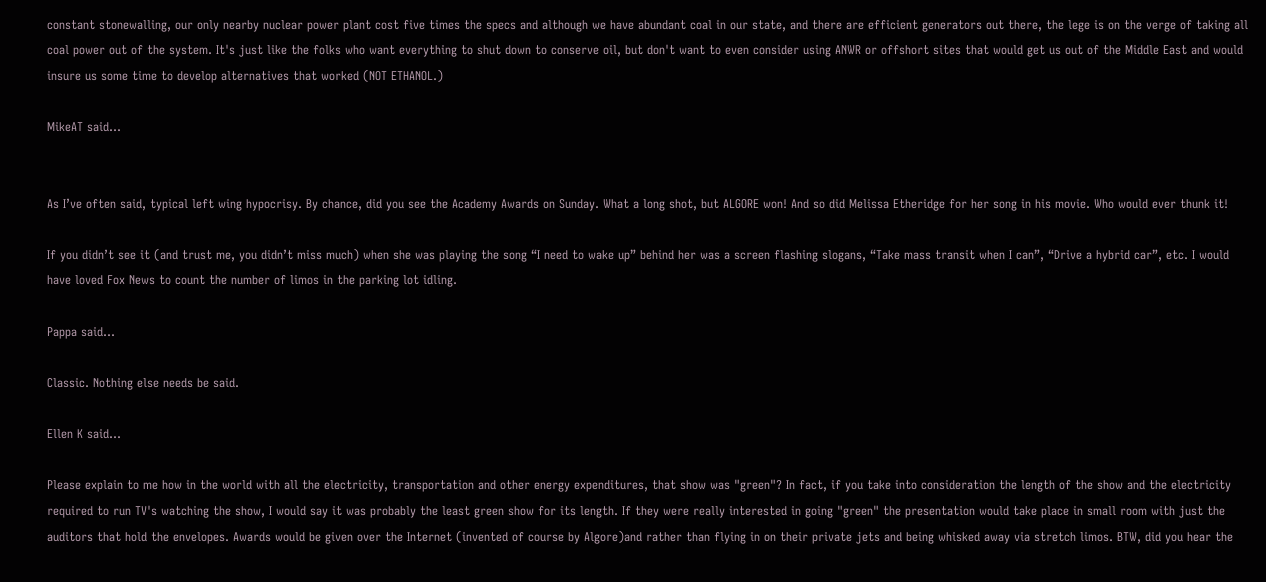constant stonewalling, our only nearby nuclear power plant cost five times the specs and although we have abundant coal in our state, and there are efficient generators out there, the lege is on the verge of taking all coal power out of the system. It's just like the folks who want everything to shut down to conserve oil, but don't want to even consider using ANWR or offshort sites that would get us out of the Middle East and would insure us some time to develop alternatives that worked (NOT ETHANOL.)

MikeAT said...


As I’ve often said, typical left wing hypocrisy. By chance, did you see the Academy Awards on Sunday. What a long shot, but ALGORE won! And so did Melissa Etheridge for her song in his movie. Who would ever thunk it!

If you didn’t see it (and trust me, you didn’t miss much) when she was playing the song “I need to wake up” behind her was a screen flashing slogans, “Take mass transit when I can”, “Drive a hybrid car”, etc. I would have loved Fox News to count the number of limos in the parking lot idling.

Pappa said...

Classic. Nothing else needs be said.

Ellen K said...

Please explain to me how in the world with all the electricity, transportation and other energy expenditures, that show was "green"? In fact, if you take into consideration the length of the show and the electricity required to run TV's watching the show, I would say it was probably the least green show for its length. If they were really interested in going "green" the presentation would take place in small room with just the auditors that hold the envelopes. Awards would be given over the Internet (invented of course by Algore)and rather than flying in on their private jets and being whisked away via stretch limos. BTW, did you hear the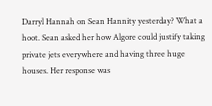Darryl Hannah on Sean Hannity yesterday? What a hoot. Sean asked her how Algore could justify taking private jets everywhere and having three huge houses. Her response was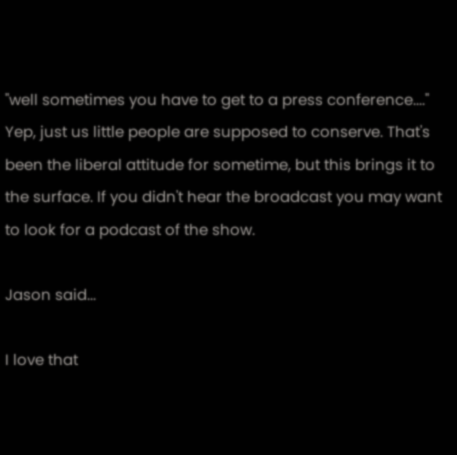"well sometimes you have to get to a press conference...." Yep, just us little people are supposed to conserve. That's been the liberal attitude for sometime, but this brings it to the surface. If you didn't hear the broadcast you may want to look for a podcast of the show.

Jason said...

I love that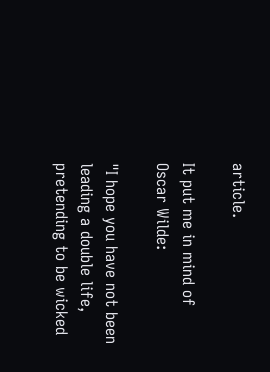article.

It put me in mind of Oscar Wilde:

"I hope you have not been leading a double life, pretending to be wicked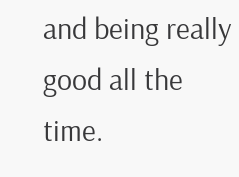and being really good all the time.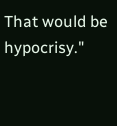That would be hypocrisy."